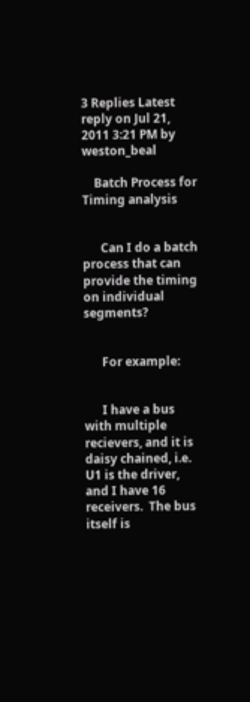3 Replies Latest reply on Jul 21, 2011 3:21 PM by weston_beal

    Batch Process for Timing analysis


      Can I do a batch process that can provide the timing on individual segments?


      For example:


      I have a bus with multiple recievers, and it is daisy chained, i.e. U1 is the driver, and I have 16 receivers.  The bus itself is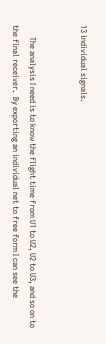13 individual signals.


      The analysis I need is to know the flight time from U1 to U2, U2 to U3, and so on to the final receiver.  By exporting an individual net to free form I can see the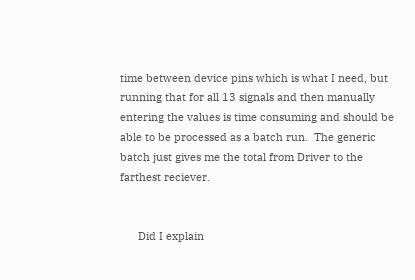time between device pins which is what I need, but running that for all 13 signals and then manually entering the values is time consuming and should be able to be processed as a batch run.  The generic batch just gives me the total from Driver to the farthest reciever.


      Did I explain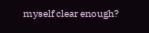myself clear enough?